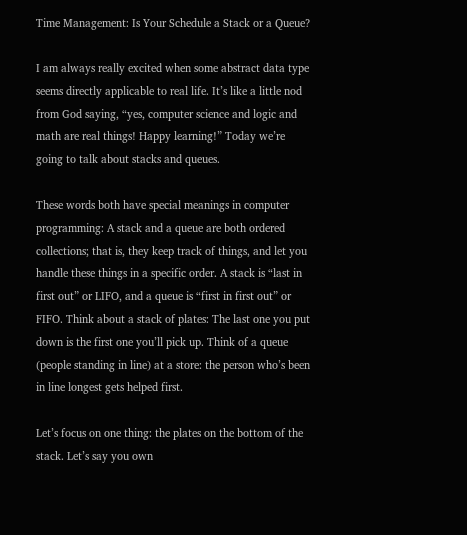Time Management: Is Your Schedule a Stack or a Queue?

I am always really excited when some abstract data type seems directly applicable to real life. It’s like a little nod from God saying, “yes, computer science and logic and math are real things! Happy learning!” Today we’re going to talk about stacks and queues.

These words both have special meanings in computer programming: A stack and a queue are both ordered collections; that is, they keep track of things, and let you handle these things in a specific order. A stack is “last in first out” or LIFO, and a queue is “first in first out” or FIFO. Think about a stack of plates: The last one you put down is the first one you’ll pick up. Think of a queue (people standing in line) at a store: the person who’s been in line longest gets helped first.

Let’s focus on one thing: the plates on the bottom of the stack. Let’s say you own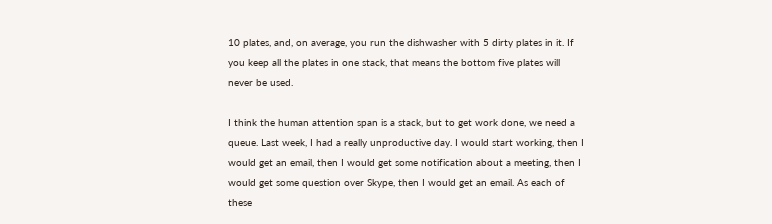10 plates, and, on average, you run the dishwasher with 5 dirty plates in it. If you keep all the plates in one stack, that means the bottom five plates will never be used.

I think the human attention span is a stack, but to get work done, we need a queue. Last week, I had a really unproductive day. I would start working, then I would get an email, then I would get some notification about a meeting, then I would get some question over Skype, then I would get an email. As each of these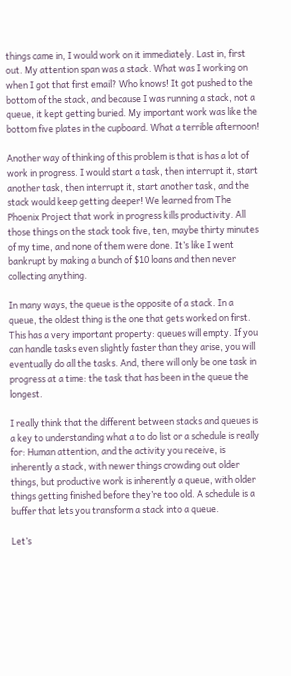things came in, I would work on it immediately. Last in, first out. My attention span was a stack. What was I working on when I got that first email? Who knows! It got pushed to the bottom of the stack, and because I was running a stack, not a queue, it kept getting buried. My important work was like the bottom five plates in the cupboard. What a terrible afternoon!

Another way of thinking of this problem is that is has a lot of work in progress. I would start a task, then interrupt it, start another task, then interrupt it, start another task, and the stack would keep getting deeper! We learned from The Phoenix Project that work in progress kills productivity. All those things on the stack took five, ten, maybe thirty minutes of my time, and none of them were done. It’s like I went bankrupt by making a bunch of $10 loans and then never collecting anything.

In many ways, the queue is the opposite of a stack. In a queue, the oldest thing is the one that gets worked on first. This has a very important property: queues will empty. If you can handle tasks even slightly faster than they arise, you will eventually do all the tasks. And, there will only be one task in progress at a time: the task that has been in the queue the longest.

I really think that the different between stacks and queues is a key to understanding what a to do list or a schedule is really for: Human attention, and the activity you receive, is inherently a stack, with newer things crowding out older things, but productive work is inherently a queue, with older things getting finished before they’re too old. A schedule is a buffer that lets you transform a stack into a queue.

Let’s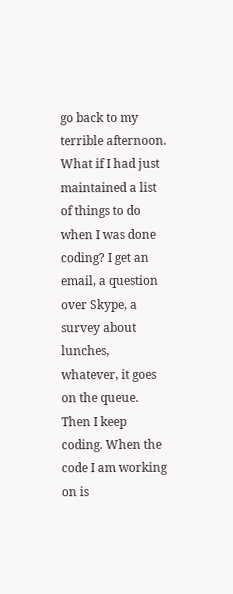go back to my terrible afternoon. What if I had just maintained a list of things to do when I was done coding? I get an email, a question over Skype, a survey about lunches, whatever, it goes on the queue. Then I keep coding. When the code I am working on is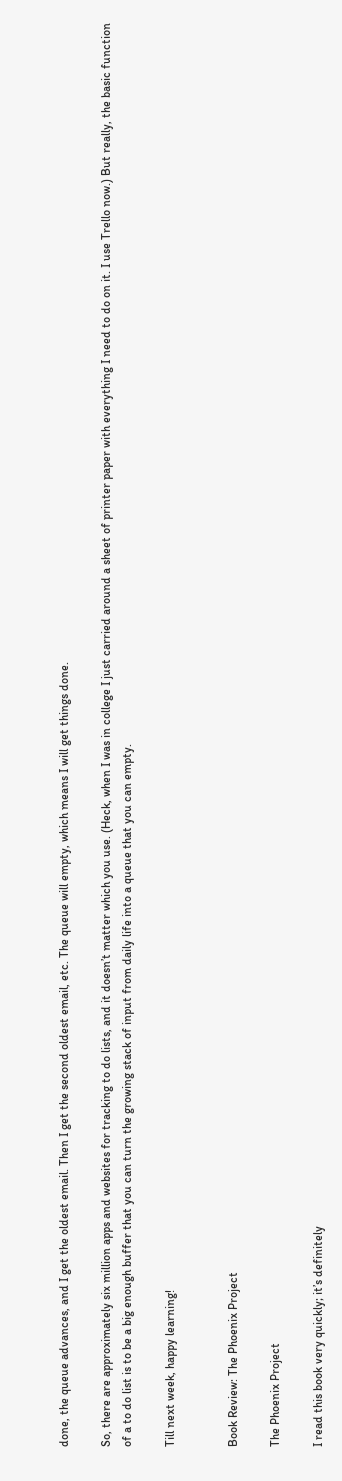done, the queue advances, and I get the oldest email. Then I get the second oldest email, etc. The queue will empty, which means I will get things done.

So, there are approximately six million apps and websites for tracking to do lists, and it doesn’t matter which you use. (Heck, when I was in college I just carried around a sheet of printer paper with everything I need to do on it. I use Trello now.) But really, the basic function of a to do list is to be a big enough buffer that you can turn the growing stack of input from daily life into a queue that you can empty.

Till next week, happy learning!


Book Review: The Phoenix Project

The Phoenix Project

I read this book very quickly; it’s definitely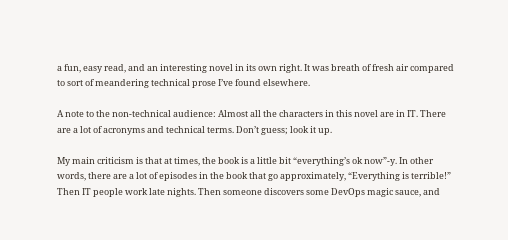a fun, easy read, and an interesting novel in its own right. It was breath of fresh air compared to sort of meandering technical prose I’ve found elsewhere.

A note to the non-technical audience: Almost all the characters in this novel are in IT. There are a lot of acronyms and technical terms. Don’t guess; look it up.

My main criticism is that at times, the book is a little bit “everything’s ok now”-y. In other words, there are a lot of episodes in the book that go approximately, “Everything is terrible!” Then IT people work late nights. Then someone discovers some DevOps magic sauce, and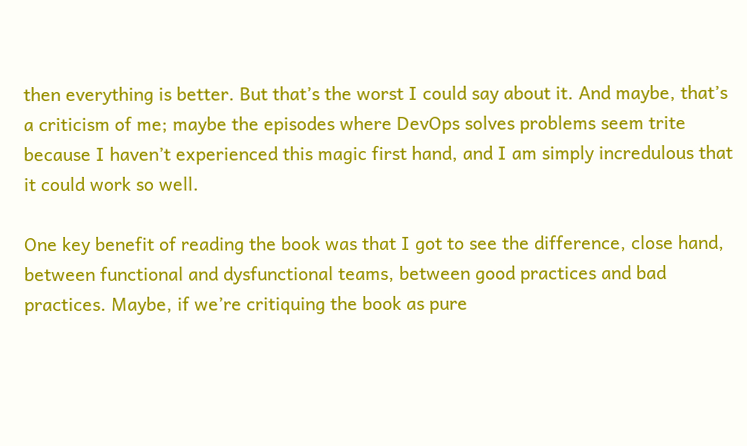then everything is better. But that’s the worst I could say about it. And maybe, that’s a criticism of me; maybe the episodes where DevOps solves problems seem trite because I haven’t experienced this magic first hand, and I am simply incredulous that it could work so well.

One key benefit of reading the book was that I got to see the difference, close hand, between functional and dysfunctional teams, between good practices and bad practices. Maybe, if we’re critiquing the book as pure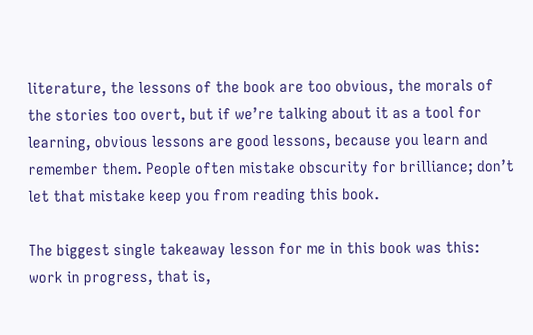literature, the lessons of the book are too obvious, the morals of the stories too overt, but if we’re talking about it as a tool for learning, obvious lessons are good lessons, because you learn and remember them. People often mistake obscurity for brilliance; don’t let that mistake keep you from reading this book.

The biggest single takeaway lesson for me in this book was this: work in progress, that is,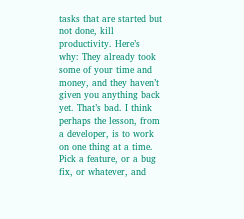tasks that are started but not done, kill productivity. Here’s why: They already took some of your time and money, and they haven’t given you anything back yet. That’s bad. I think perhaps the lesson, from a developer, is to work on one thing at a time. Pick a feature, or a bug fix, or whatever, and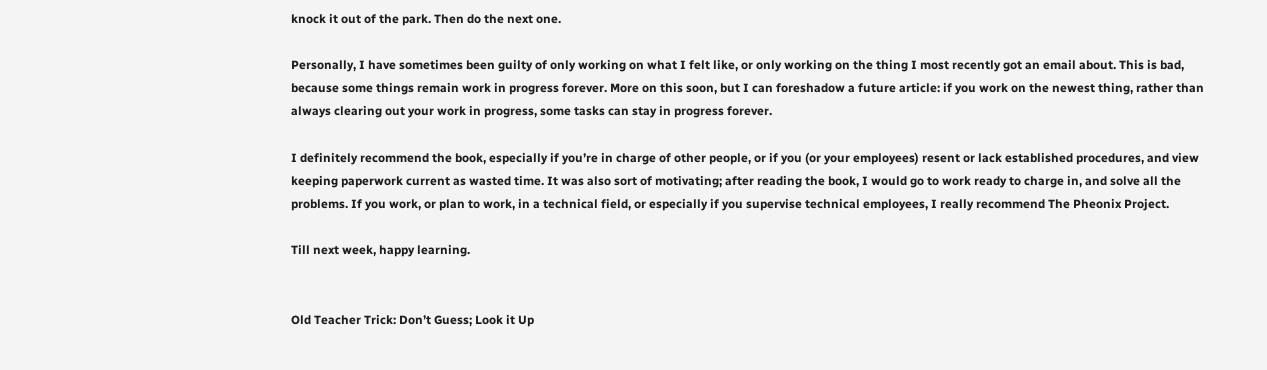knock it out of the park. Then do the next one.

Personally, I have sometimes been guilty of only working on what I felt like, or only working on the thing I most recently got an email about. This is bad, because some things remain work in progress forever. More on this soon, but I can foreshadow a future article: if you work on the newest thing, rather than always clearing out your work in progress, some tasks can stay in progress forever.

I definitely recommend the book, especially if you’re in charge of other people, or if you (or your employees) resent or lack established procedures, and view keeping paperwork current as wasted time. It was also sort of motivating; after reading the book, I would go to work ready to charge in, and solve all the problems. If you work, or plan to work, in a technical field, or especially if you supervise technical employees, I really recommend The Pheonix Project.

Till next week, happy learning.


Old Teacher Trick: Don’t Guess; Look it Up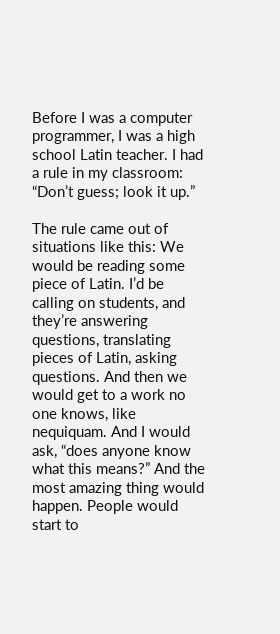Before I was a computer programmer, I was a high school Latin teacher. I had a rule in my classroom: “Don’t guess; look it up.”

The rule came out of situations like this: We would be reading some piece of Latin. I’d be calling on students, and they’re answering questions, translating pieces of Latin, asking questions. And then we would get to a work no one knows, like nequiquam. And I would ask, “does anyone know what this means?” And the most amazing thing would happen. People would start to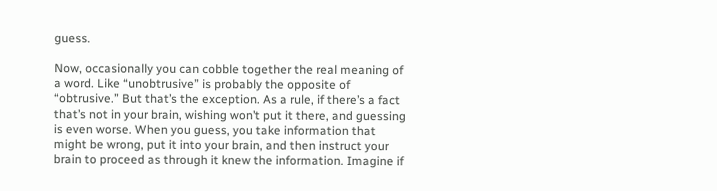guess.

Now, occasionally you can cobble together the real meaning of a word. Like “unobtrusive” is probably the opposite of “obtrusive.” But that’s the exception. As a rule, if there’s a fact that’s not in your brain, wishing won’t put it there, and guessing is even worse. When you guess, you take information that might be wrong, put it into your brain, and then instruct your brain to proceed as through it knew the information. Imagine if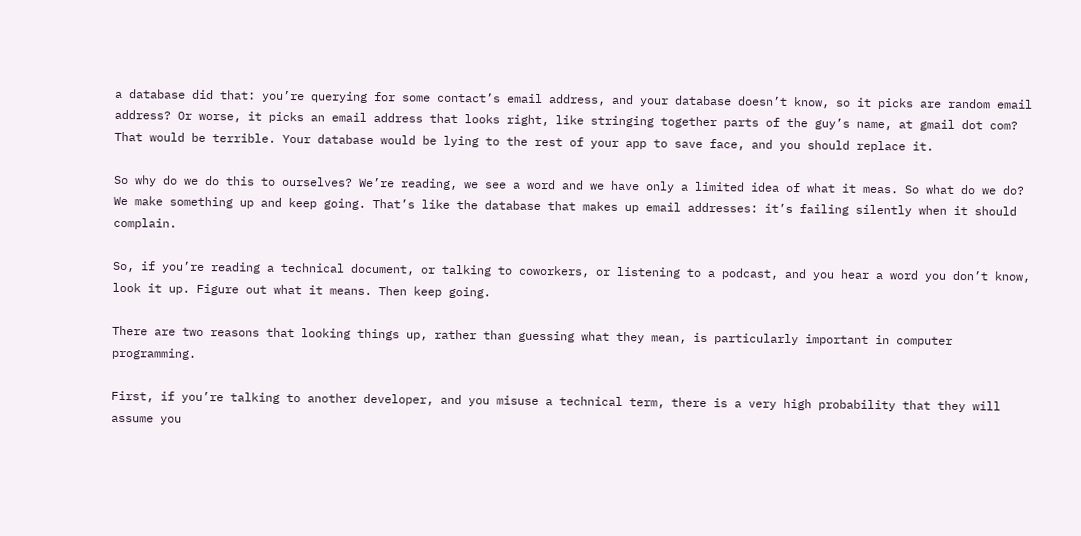a database did that: you’re querying for some contact’s email address, and your database doesn’t know, so it picks are random email address? Or worse, it picks an email address that looks right, like stringing together parts of the guy’s name, at gmail dot com? That would be terrible. Your database would be lying to the rest of your app to save face, and you should replace it.

So why do we do this to ourselves? We’re reading, we see a word and we have only a limited idea of what it meas. So what do we do? We make something up and keep going. That’s like the database that makes up email addresses: it’s failing silently when it should complain.

So, if you’re reading a technical document, or talking to coworkers, or listening to a podcast, and you hear a word you don’t know, look it up. Figure out what it means. Then keep going.

There are two reasons that looking things up, rather than guessing what they mean, is particularly important in computer programming.

First, if you’re talking to another developer, and you misuse a technical term, there is a very high probability that they will assume you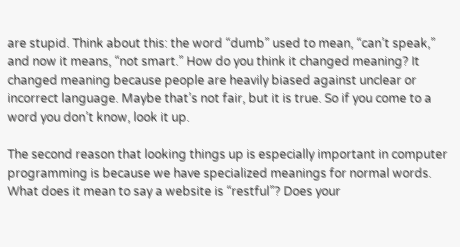are stupid. Think about this: the word “dumb” used to mean, “can’t speak,” and now it means, “not smart.” How do you think it changed meaning? It changed meaning because people are heavily biased against unclear or incorrect language. Maybe that’s not fair, but it is true. So if you come to a word you don’t know, look it up.

The second reason that looking things up is especially important in computer programming is because we have specialized meanings for normal words. What does it mean to say a website is “restful”? Does your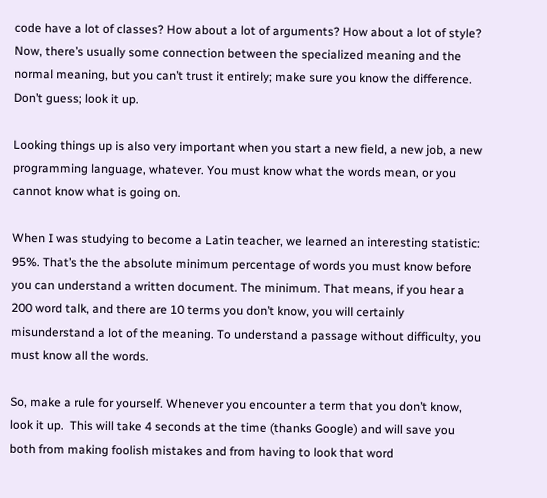code have a lot of classes? How about a lot of arguments? How about a lot of style? Now, there’s usually some connection between the specialized meaning and the normal meaning, but you can’t trust it entirely; make sure you know the difference. Don’t guess; look it up.

Looking things up is also very important when you start a new field, a new job, a new programming language, whatever. You must know what the words mean, or you cannot know what is going on.

When I was studying to become a Latin teacher, we learned an interesting statistic: 95%. That’s the the absolute minimum percentage of words you must know before you can understand a written document. The minimum. That means, if you hear a 200 word talk, and there are 10 terms you don’t know, you will certainly misunderstand a lot of the meaning. To understand a passage without difficulty, you must know all the words.

So, make a rule for yourself. Whenever you encounter a term that you don’t know, look it up.  This will take 4 seconds at the time (thanks Google) and will save you both from making foolish mistakes and from having to look that word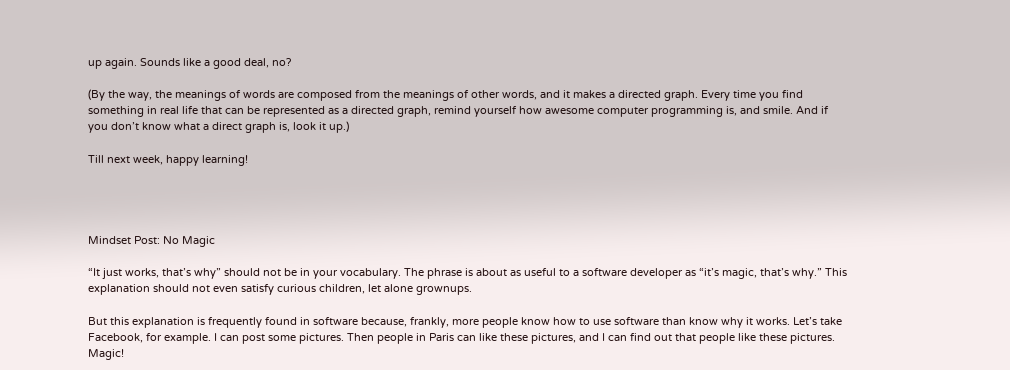up again. Sounds like a good deal, no?

(By the way, the meanings of words are composed from the meanings of other words, and it makes a directed graph. Every time you find something in real life that can be represented as a directed graph, remind yourself how awesome computer programming is, and smile. And if you don’t know what a direct graph is, look it up.)

Till next week, happy learning!




Mindset Post: No Magic

“It just works, that’s why” should not be in your vocabulary. The phrase is about as useful to a software developer as “it’s magic, that’s why.” This explanation should not even satisfy curious children, let alone grownups.

But this explanation is frequently found in software because, frankly, more people know how to use software than know why it works. Let’s take Facebook, for example. I can post some pictures. Then people in Paris can like these pictures, and I can find out that people like these pictures. Magic!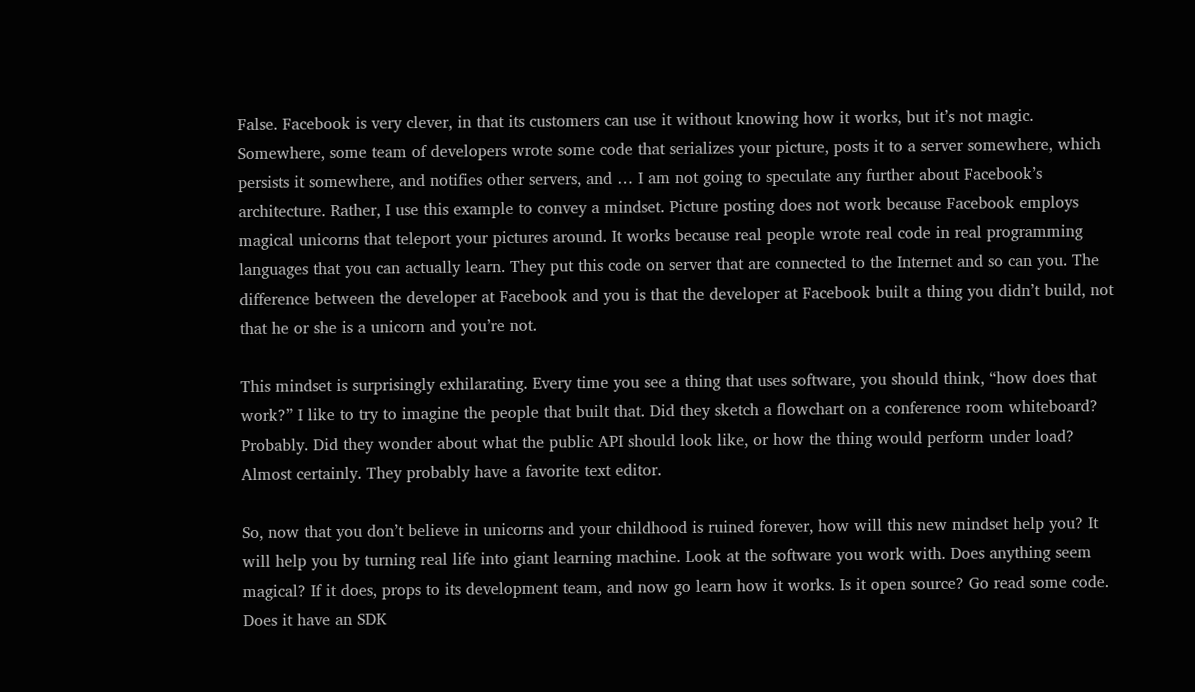False. Facebook is very clever, in that its customers can use it without knowing how it works, but it’s not magic. Somewhere, some team of developers wrote some code that serializes your picture, posts it to a server somewhere, which persists it somewhere, and notifies other servers, and … I am not going to speculate any further about Facebook’s architecture. Rather, I use this example to convey a mindset. Picture posting does not work because Facebook employs magical unicorns that teleport your pictures around. It works because real people wrote real code in real programming languages that you can actually learn. They put this code on server that are connected to the Internet and so can you. The difference between the developer at Facebook and you is that the developer at Facebook built a thing you didn’t build, not that he or she is a unicorn and you’re not.

This mindset is surprisingly exhilarating. Every time you see a thing that uses software, you should think, “how does that work?” I like to try to imagine the people that built that. Did they sketch a flowchart on a conference room whiteboard? Probably. Did they wonder about what the public API should look like, or how the thing would perform under load? Almost certainly. They probably have a favorite text editor.

So, now that you don’t believe in unicorns and your childhood is ruined forever, how will this new mindset help you? It will help you by turning real life into giant learning machine. Look at the software you work with. Does anything seem magical? If it does, props to its development team, and now go learn how it works. Is it open source? Go read some code. Does it have an SDK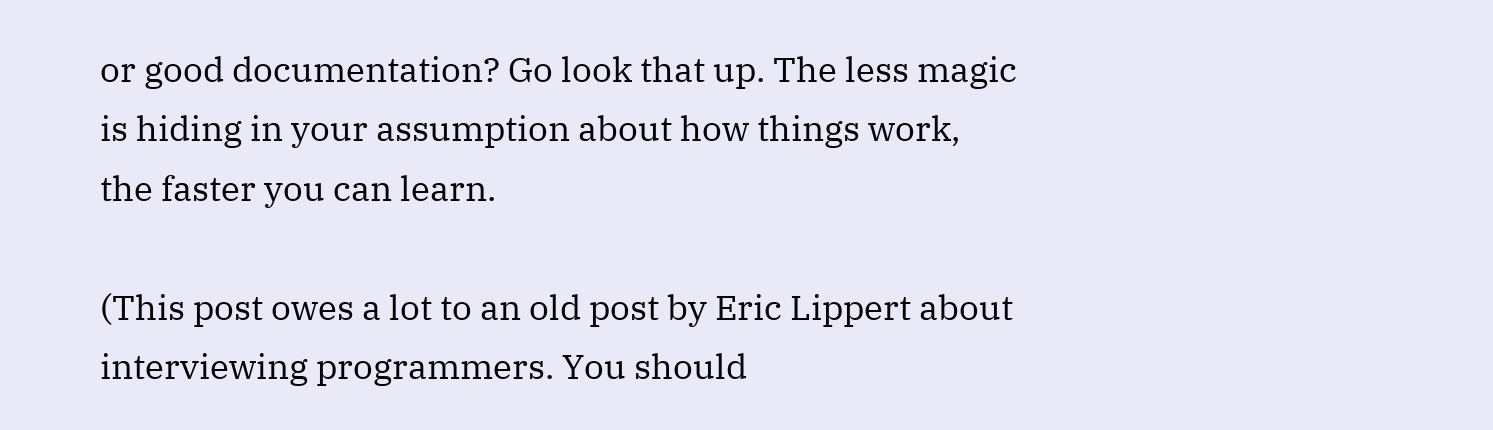or good documentation? Go look that up. The less magic is hiding in your assumption about how things work, the faster you can learn.

(This post owes a lot to an old post by Eric Lippert about interviewing programmers. You should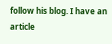follow his blog. I have an article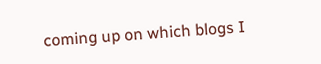coming up on which blogs I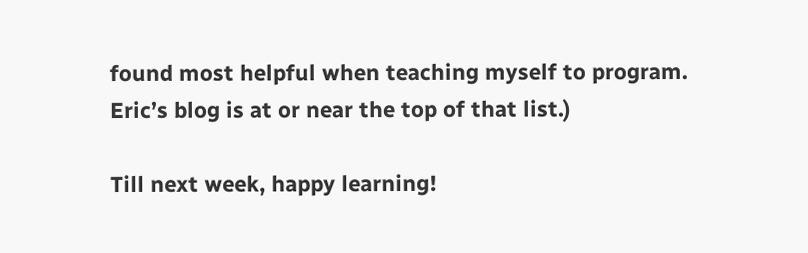found most helpful when teaching myself to program. Eric’s blog is at or near the top of that list.)

Till next week, happy learning!